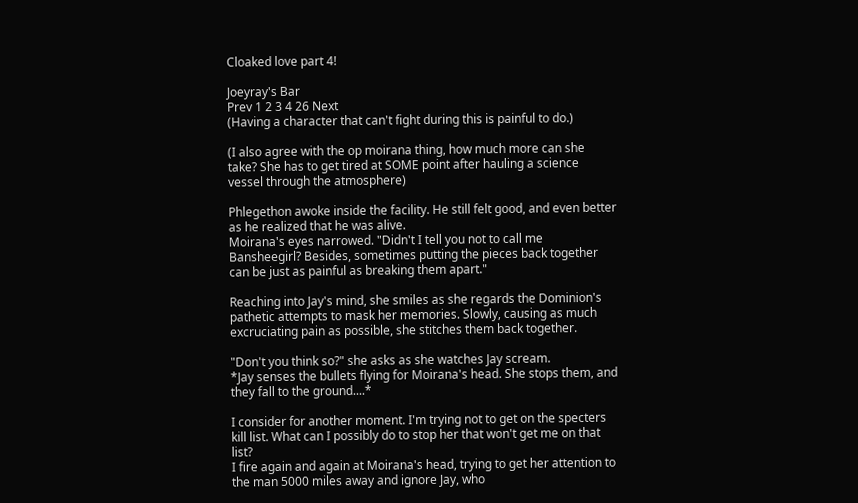Cloaked love part 4!

Joeyray's Bar
Prev 1 2 3 4 26 Next
(Having a character that can't fight during this is painful to do.)

(I also agree with the op moirana thing, how much more can she take? She has to get tired at SOME point after hauling a science vessel through the atmosphere)

Phlegethon awoke inside the facility. He still felt good, and even better as he realized that he was alive.
Moirana's eyes narrowed. "Didn't I tell you not to call me Bansheegirl? Besides, sometimes putting the pieces back together can be just as painful as breaking them apart."

Reaching into Jay's mind, she smiles as she regards the Dominion's pathetic attempts to mask her memories. Slowly, causing as much excruciating pain as possible, she stitches them back together.

"Don't you think so?" she asks as she watches Jay scream.
*Jay senses the bullets flying for Moirana's head. She stops them, and they fall to the ground....*

I consider for another moment. I'm trying not to get on the specters kill list. What can I possibly do to stop her that won't get me on that list?
I fire again and again at Moirana's head, trying to get her attention to the man 5000 miles away and ignore Jay, who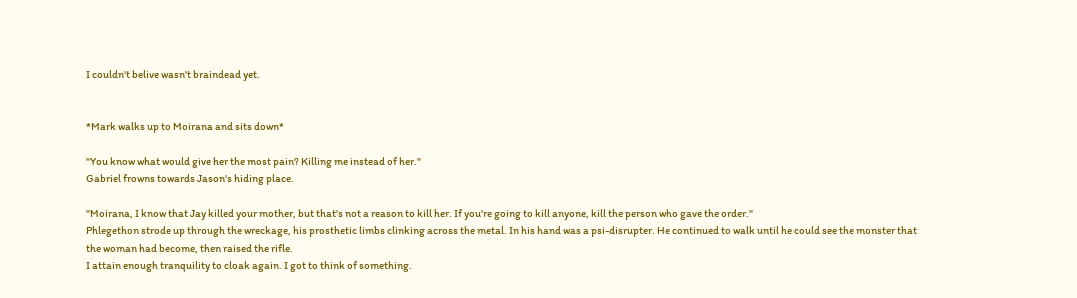I couldn't belive wasn't braindead yet.


*Mark walks up to Moirana and sits down*

"You know what would give her the most pain? Killing me instead of her."
Gabriel frowns towards Jason's hiding place.

"Moirana, I know that Jay killed your mother, but that's not a reason to kill her. If you're going to kill anyone, kill the person who gave the order."
Phlegethon strode up through the wreckage, his prosthetic limbs clinking across the metal. In his hand was a psi-disrupter. He continued to walk until he could see the monster that the woman had become, then raised the rifle.
I attain enough tranquility to cloak again. I got to think of something.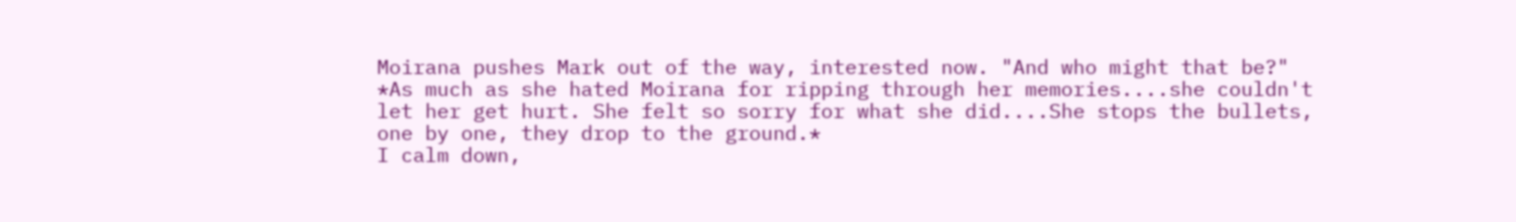Moirana pushes Mark out of the way, interested now. "And who might that be?"
*As much as she hated Moirana for ripping through her memories....she couldn't let her get hurt. She felt so sorry for what she did....She stops the bullets, one by one, they drop to the ground.*
I calm down,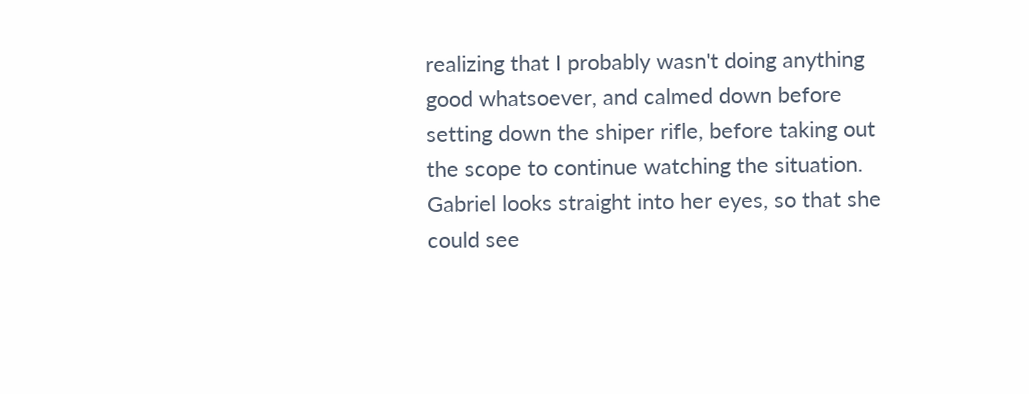realizing that I probably wasn't doing anything good whatsoever, and calmed down before setting down the shiper rifle, before taking out the scope to continue watching the situation.
Gabriel looks straight into her eyes, so that she could see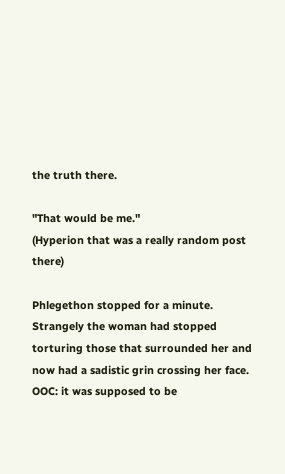the truth there.

"That would be me."
(Hyperion that was a really random post there)

Phlegethon stopped for a minute. Strangely the woman had stopped torturing those that surrounded her and now had a sadistic grin crossing her face.
OOC: it was supposed to be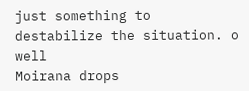just something to destabilize the situation. o well
Moirana drops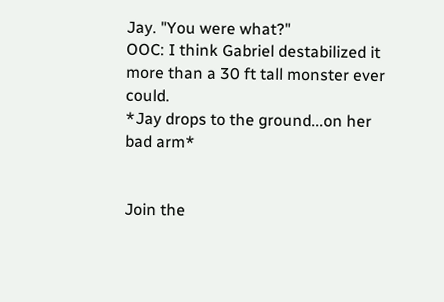Jay. "You were what?"
OOC: I think Gabriel destabilized it more than a 30 ft tall monster ever could.
*Jay drops to the ground...on her bad arm*


Join the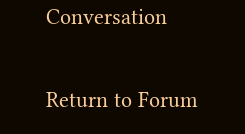Conversation

Return to Forum